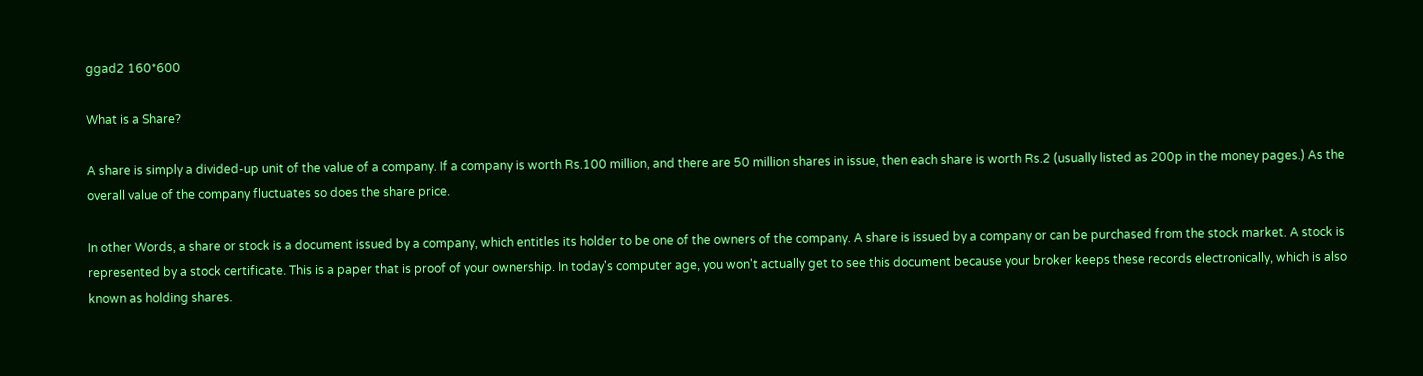ggad2 160*600

What is a Share?

A share is simply a divided-up unit of the value of a company. If a company is worth Rs.100 million, and there are 50 million shares in issue, then each share is worth Rs.2 (usually listed as 200p in the money pages.) As the overall value of the company fluctuates so does the share price.

In other Words, a share or stock is a document issued by a company, which entitles its holder to be one of the owners of the company. A share is issued by a company or can be purchased from the stock market. A stock is represented by a stock certificate. This is a paper that is proof of your ownership. In today's computer age, you won't actually get to see this document because your broker keeps these records electronically, which is also known as holding shares.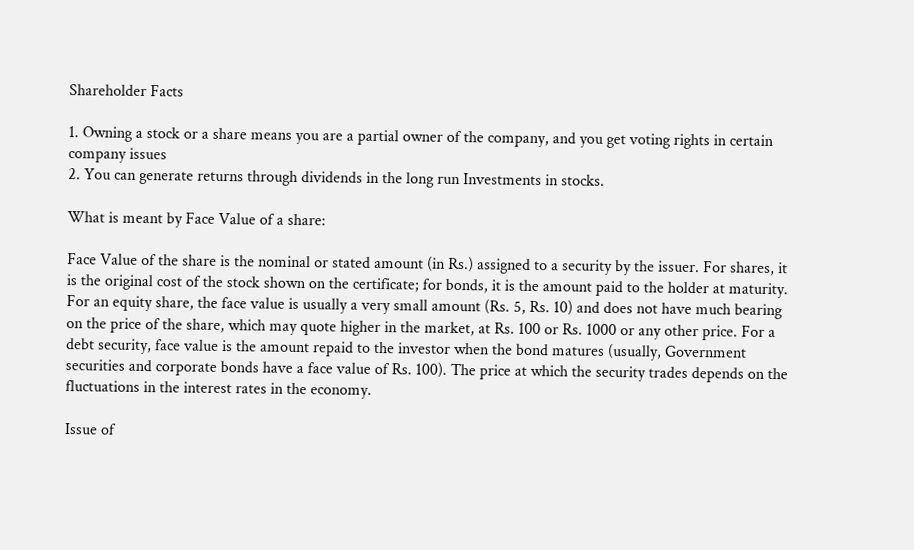Shareholder Facts

1. Owning a stock or a share means you are a partial owner of the company, and you get voting rights in certain company issues
2. You can generate returns through dividends in the long run Investments in stocks.

What is meant by Face Value of a share:

Face Value of the share is the nominal or stated amount (in Rs.) assigned to a security by the issuer. For shares, it is the original cost of the stock shown on the certificate; for bonds, it is the amount paid to the holder at maturity. For an equity share, the face value is usually a very small amount (Rs. 5, Rs. 10) and does not have much bearing on the price of the share, which may quote higher in the market, at Rs. 100 or Rs. 1000 or any other price. For a debt security, face value is the amount repaid to the investor when the bond matures (usually, Government securities and corporate bonds have a face value of Rs. 100). The price at which the security trades depends on the fluctuations in the interest rates in the economy.

Issue of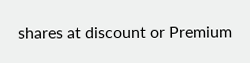shares at discount or Premium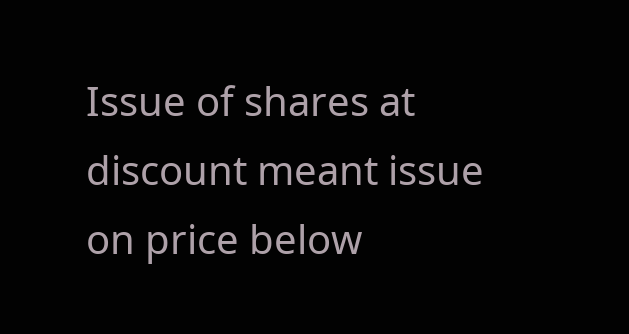Issue of shares at discount meant issue on price below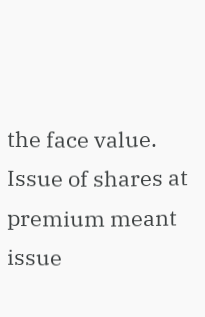the face value.
Issue of shares at premium meant issue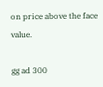on price above the face value.

gg ad 300